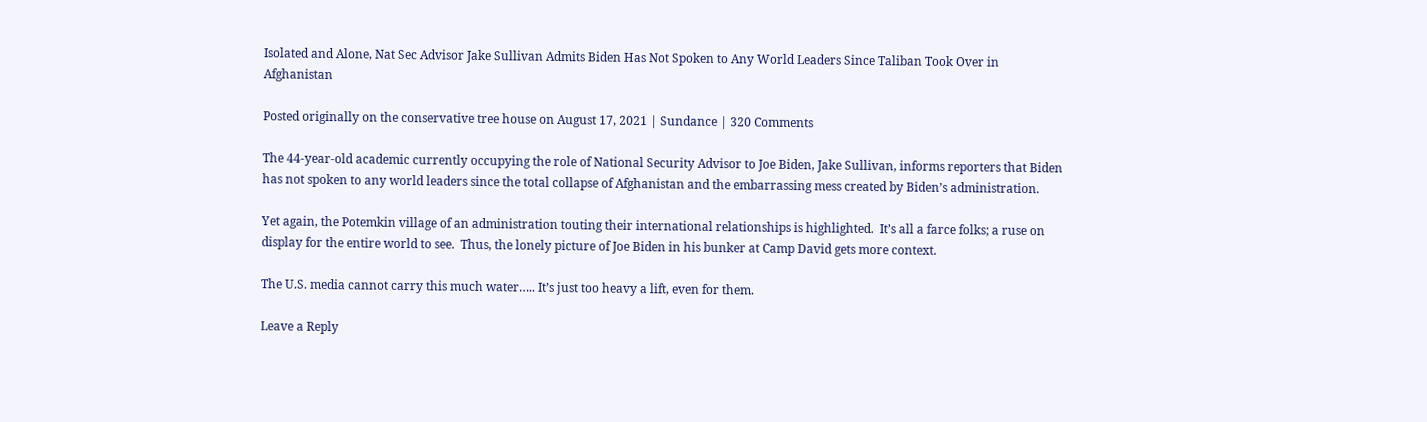Isolated and Alone, Nat Sec Advisor Jake Sullivan Admits Biden Has Not Spoken to Any World Leaders Since Taliban Took Over in Afghanistan

Posted originally on the conservative tree house on August 17, 2021 | Sundance | 320 Comments

The 44-year-old academic currently occupying the role of National Security Advisor to Joe Biden, Jake Sullivan, informs reporters that Biden has not spoken to any world leaders since the total collapse of Afghanistan and the embarrassing mess created by Biden’s administration.

Yet again, the Potemkin village of an administration touting their international relationships is highlighted.  It’s all a farce folks; a ruse on display for the entire world to see.  Thus, the lonely picture of Joe Biden in his bunker at Camp David gets more context.

The U.S. media cannot carry this much water….. It’s just too heavy a lift, even for them.

Leave a Reply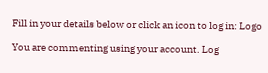Fill in your details below or click an icon to log in: Logo

You are commenting using your account. Log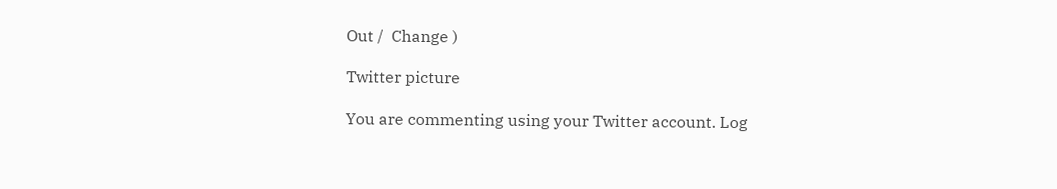Out /  Change )

Twitter picture

You are commenting using your Twitter account. Log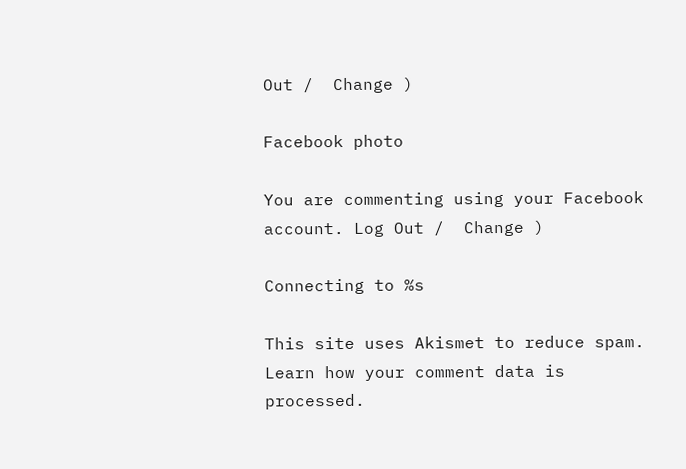Out /  Change )

Facebook photo

You are commenting using your Facebook account. Log Out /  Change )

Connecting to %s

This site uses Akismet to reduce spam. Learn how your comment data is processed.